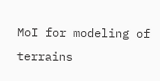MoI for modeling of terrains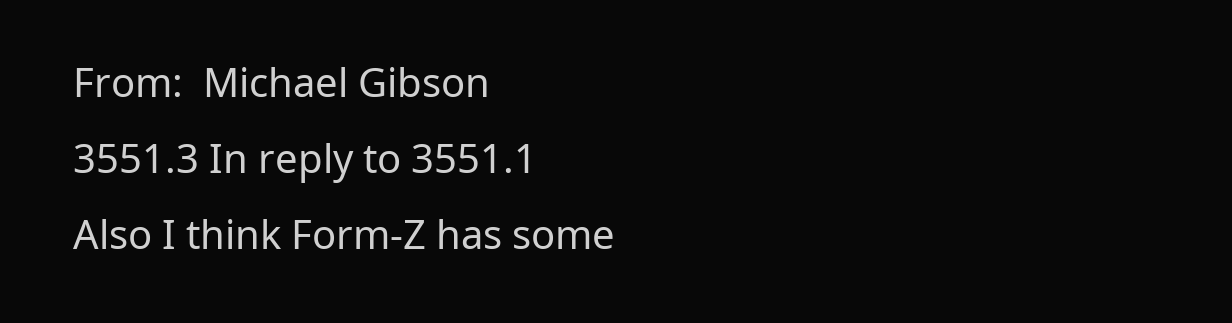From:  Michael Gibson
3551.3 In reply to 3551.1
Also I think Form-Z has some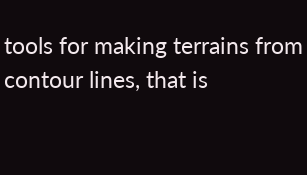tools for making terrains from contour lines, that is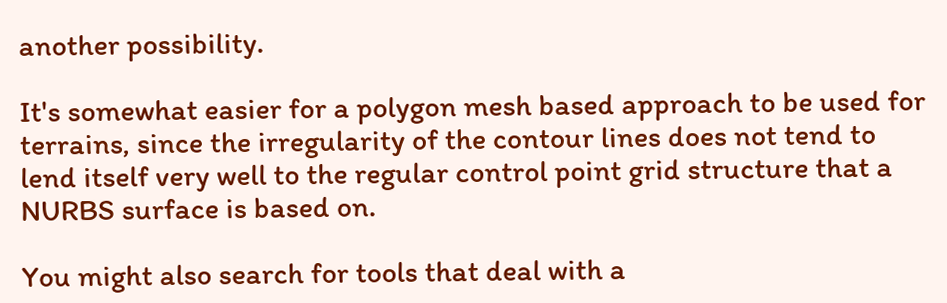another possibility.

It's somewhat easier for a polygon mesh based approach to be used for terrains, since the irregularity of the contour lines does not tend to lend itself very well to the regular control point grid structure that a NURBS surface is based on.

You might also search for tools that deal with a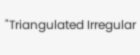"Triangulated Irregular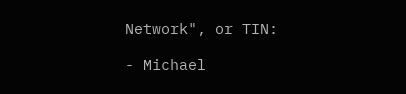Network", or TIN:

- Michael